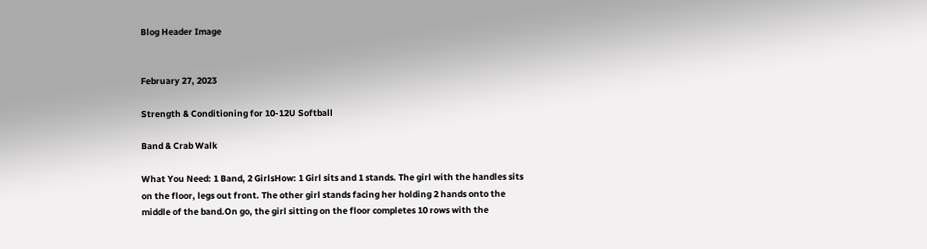Blog Header Image


February 27, 2023

Strength & Conditioning for 10-12U Softball

Band & Crab Walk

What You Need: 1 Band, 2 GirlsHow: 1 Girl sits and 1 stands. The girl with the handles sits on the floor, legs out front. The other girl stands facing her holding 2 hands onto the middle of the band.On go, the girl sitting on the floor completes 10 rows with the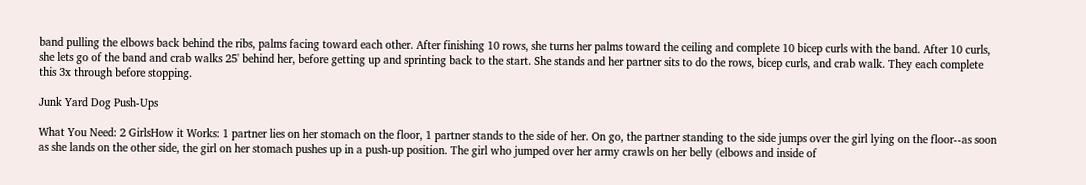band pulling the elbows back behind the ribs, palms facing toward each other. After finishing 10 rows, she turns her palms toward the ceiling and complete 10 bicep curls with the band. After 10 curls, she lets go of the band and crab walks 25' behind her, before getting up and sprinting back to the start. She stands and her partner sits to do the rows, bicep curls, and crab walk. They each complete this 3x through before stopping.

Junk Yard Dog Push-Ups

What You Need: 2 GirlsHow it Works: 1 partner lies on her stomach on the floor, 1 partner stands to the side of her. On go, the partner standing to the side jumps over the girl lying on the floor--as soon as she lands on the other side, the girl on her stomach pushes up in a push-up position. The girl who jumped over her army crawls on her belly (elbows and inside of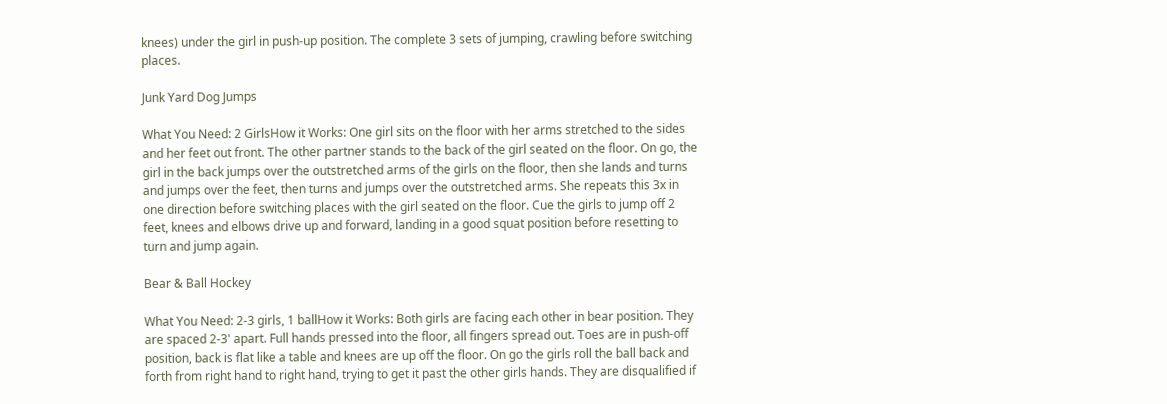knees) under the girl in push-up position. The complete 3 sets of jumping, crawling before switching places.

Junk Yard Dog Jumps

What You Need: 2 GirlsHow it Works: One girl sits on the floor with her arms stretched to the sides and her feet out front. The other partner stands to the back of the girl seated on the floor. On go, the girl in the back jumps over the outstretched arms of the girls on the floor, then she lands and turns and jumps over the feet, then turns and jumps over the outstretched arms. She repeats this 3x in one direction before switching places with the girl seated on the floor. Cue the girls to jump off 2 feet, knees and elbows drive up and forward, landing in a good squat position before resetting to turn and jump again.

Bear & Ball Hockey

What You Need: 2-3 girls, 1 ballHow it Works: Both girls are facing each other in bear position. They are spaced 2-3' apart. Full hands pressed into the floor, all fingers spread out. Toes are in push-off position, back is flat like a table and knees are up off the floor. On go the girls roll the ball back and forth from right hand to right hand, trying to get it past the other girls hands. They are disqualified if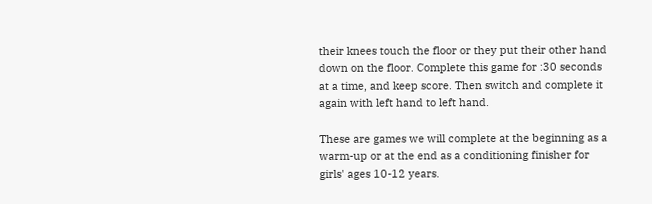their knees touch the floor or they put their other hand down on the floor. Complete this game for :30 seconds at a time, and keep score. Then switch and complete it again with left hand to left hand.

These are games we will complete at the beginning as a warm-up or at the end as a conditioning finisher for girls' ages 10-12 years.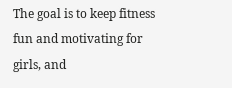The goal is to keep fitness fun and motivating for girls, and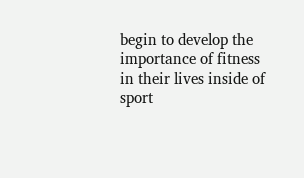begin to develop the importance of fitness in their lives inside of sport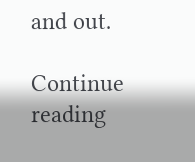and out.

Continue reading